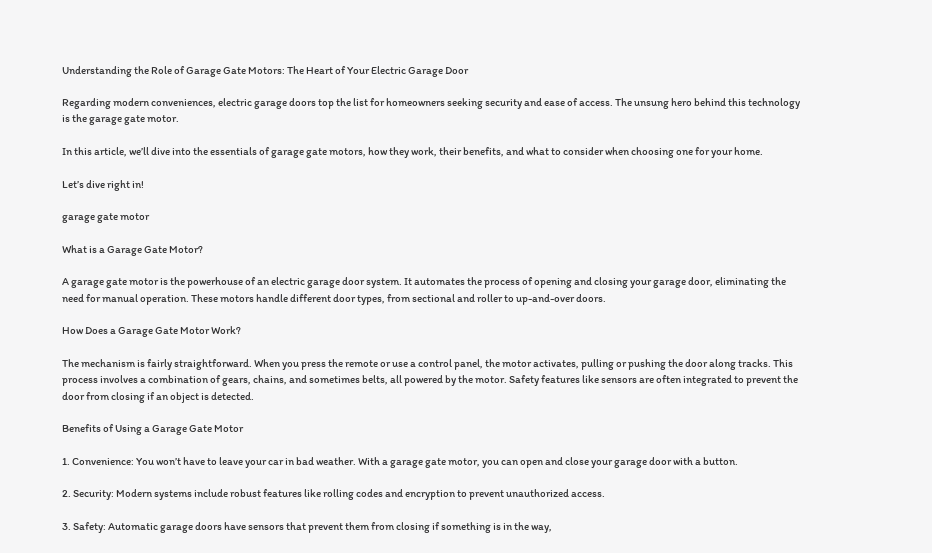Understanding the Role of Garage Gate Motors: The Heart of Your Electric Garage Door

Regarding modern conveniences, electric garage doors top the list for homeowners seeking security and ease of access. The unsung hero behind this technology is the garage gate motor.

In this article, we’ll dive into the essentials of garage gate motors, how they work, their benefits, and what to consider when choosing one for your home.

Let’s dive right in!

garage gate motor

What is a Garage Gate Motor?

A garage gate motor is the powerhouse of an electric garage door system. It automates the process of opening and closing your garage door, eliminating the need for manual operation. These motors handle different door types, from sectional and roller to up-and-over doors.

How Does a Garage Gate Motor Work?

The mechanism is fairly straightforward. When you press the remote or use a control panel, the motor activates, pulling or pushing the door along tracks. This process involves a combination of gears, chains, and sometimes belts, all powered by the motor. Safety features like sensors are often integrated to prevent the door from closing if an object is detected.

Benefits of Using a Garage Gate Motor

1. Convenience: You won’t have to leave your car in bad weather. With a garage gate motor, you can open and close your garage door with a button.

2. Security: Modern systems include robust features like rolling codes and encryption to prevent unauthorized access.

3. Safety: Automatic garage doors have sensors that prevent them from closing if something is in the way,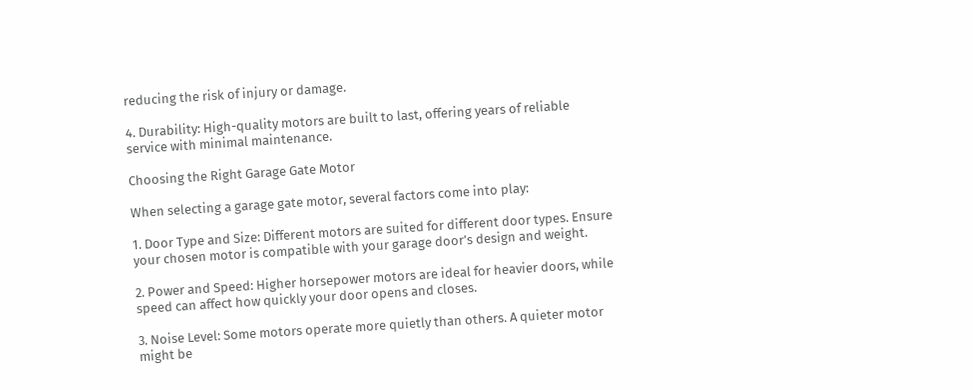reducing the risk of injury or damage.

4. Durability: High-quality motors are built to last, offering years of reliable service with minimal maintenance.

Choosing the Right Garage Gate Motor

When selecting a garage gate motor, several factors come into play:

1. Door Type and Size: Different motors are suited for different door types. Ensure your chosen motor is compatible with your garage door’s design and weight.

2. Power and Speed: Higher horsepower motors are ideal for heavier doors, while speed can affect how quickly your door opens and closes.

3. Noise Level: Some motors operate more quietly than others. A quieter motor might be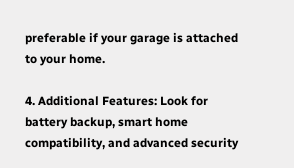preferable if your garage is attached to your home.

4. Additional Features: Look for battery backup, smart home compatibility, and advanced security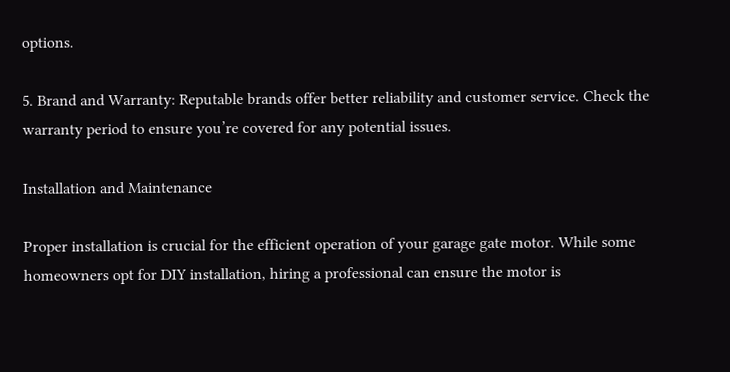options.

5. Brand and Warranty: Reputable brands offer better reliability and customer service. Check the warranty period to ensure you’re covered for any potential issues.

Installation and Maintenance

Proper installation is crucial for the efficient operation of your garage gate motor. While some homeowners opt for DIY installation, hiring a professional can ensure the motor is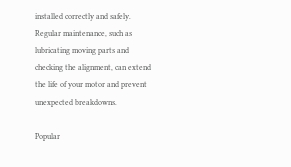installed correctly and safely. Regular maintenance, such as lubricating moving parts and checking the alignment, can extend the life of your motor and prevent unexpected breakdowns.

Popular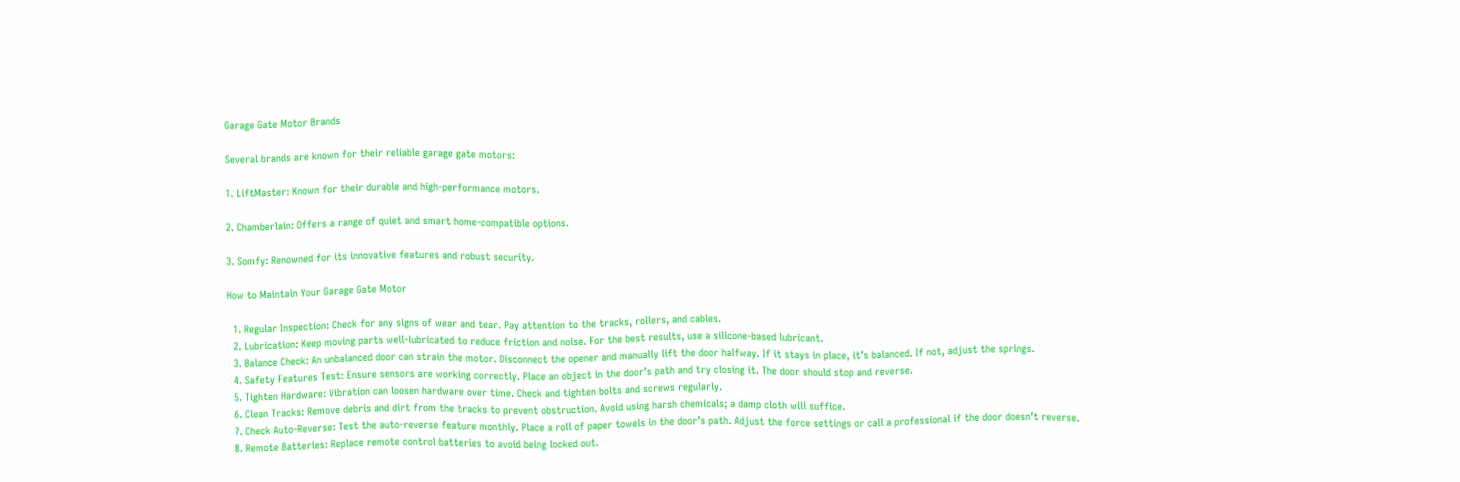Garage Gate Motor Brands

Several brands are known for their reliable garage gate motors:

1. LiftMaster: Known for their durable and high-performance motors.

2. Chamberlain: Offers a range of quiet and smart home-compatible options.

3. Somfy: Renowned for its innovative features and robust security.

How to Maintain Your Garage Gate Motor

  1. Regular Inspection: Check for any signs of wear and tear. Pay attention to the tracks, rollers, and cables.
  2. Lubrication: Keep moving parts well-lubricated to reduce friction and noise. For the best results, use a silicone-based lubricant.
  3. Balance Check: An unbalanced door can strain the motor. Disconnect the opener and manually lift the door halfway. If it stays in place, it’s balanced. If not, adjust the springs.
  4. Safety Features Test: Ensure sensors are working correctly. Place an object in the door’s path and try closing it. The door should stop and reverse.
  5. Tighten Hardware: Vibration can loosen hardware over time. Check and tighten bolts and screws regularly.
  6. Clean Tracks: Remove debris and dirt from the tracks to prevent obstruction. Avoid using harsh chemicals; a damp cloth will suffice.
  7. Check Auto-Reverse: Test the auto-reverse feature monthly. Place a roll of paper towels in the door’s path. Adjust the force settings or call a professional if the door doesn’t reverse.
  8. Remote Batteries: Replace remote control batteries to avoid being locked out.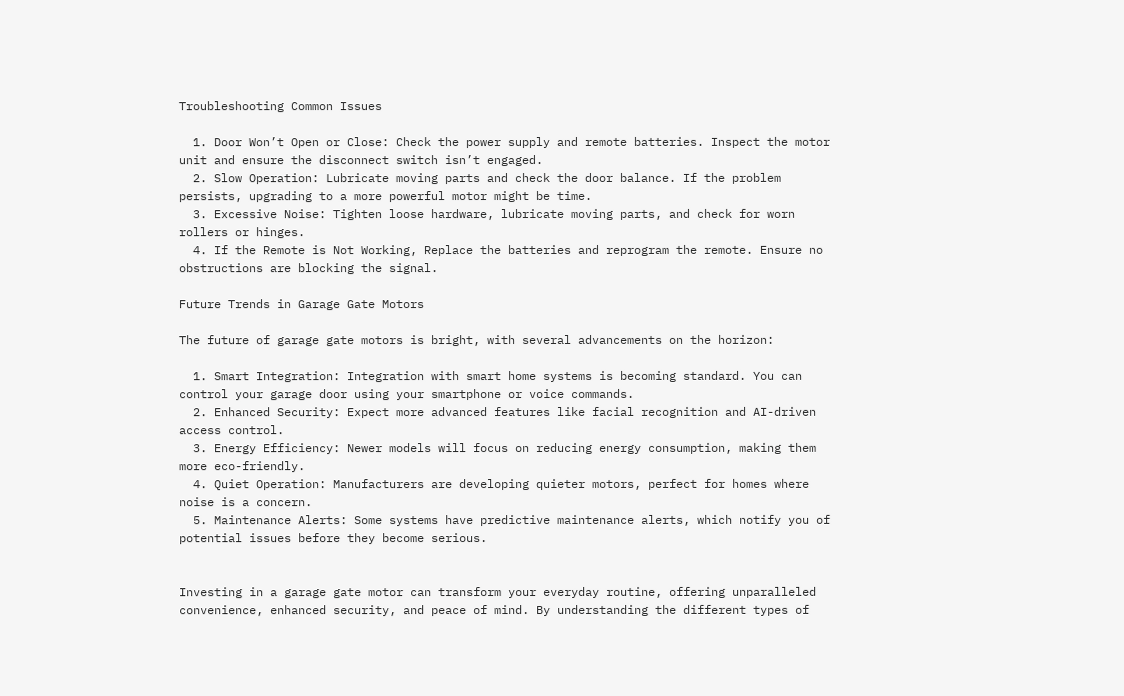Troubleshooting Common Issues

  1. Door Won’t Open or Close: Check the power supply and remote batteries. Inspect the motor unit and ensure the disconnect switch isn’t engaged.
  2. Slow Operation: Lubricate moving parts and check the door balance. If the problem persists, upgrading to a more powerful motor might be time.
  3. Excessive Noise: Tighten loose hardware, lubricate moving parts, and check for worn rollers or hinges.
  4. If the Remote is Not Working, Replace the batteries and reprogram the remote. Ensure no obstructions are blocking the signal.

Future Trends in Garage Gate Motors

The future of garage gate motors is bright, with several advancements on the horizon:

  1. Smart Integration: Integration with smart home systems is becoming standard. You can control your garage door using your smartphone or voice commands.
  2. Enhanced Security: Expect more advanced features like facial recognition and AI-driven access control.
  3. Energy Efficiency: Newer models will focus on reducing energy consumption, making them more eco-friendly.
  4. Quiet Operation: Manufacturers are developing quieter motors, perfect for homes where noise is a concern.
  5. Maintenance Alerts: Some systems have predictive maintenance alerts, which notify you of potential issues before they become serious.


Investing in a garage gate motor can transform your everyday routine, offering unparalleled convenience, enhanced security, and peace of mind. By understanding the different types of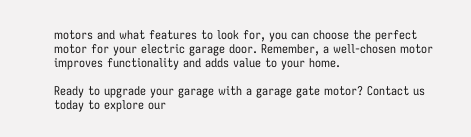motors and what features to look for, you can choose the perfect motor for your electric garage door. Remember, a well-chosen motor improves functionality and adds value to your home.

Ready to upgrade your garage with a garage gate motor? Contact us today to explore our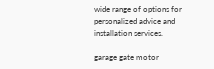wide range of options for personalized advice and installation services.

garage gate motor